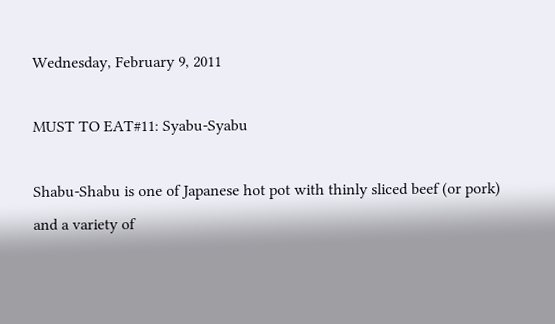Wednesday, February 9, 2011

MUST TO EAT#11: Syabu-Syabu

Shabu-Shabu is one of Japanese hot pot with thinly sliced beef (or pork) and a variety of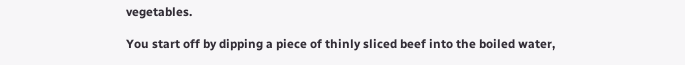vegetables.

You start off by dipping a piece of thinly sliced beef into the boiled water,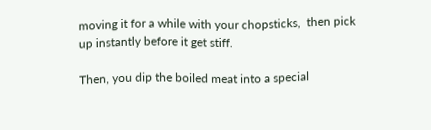moving it for a while with your chopsticks,  then pick up instantly before it get stiff.

Then, you dip the boiled meat into a special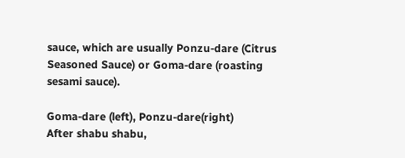sauce, which are usually Ponzu-dare (Citrus Seasoned Sauce) or Goma-dare (roasting sesami sauce).

Goma-dare (left), Ponzu-dare(right)
After shabu shabu,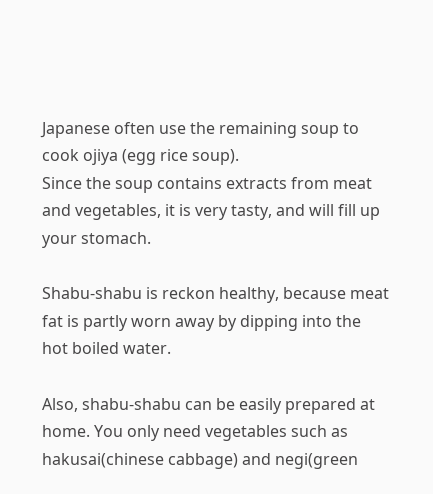Japanese often use the remaining soup to cook ojiya (egg rice soup).
Since the soup contains extracts from meat and vegetables, it is very tasty, and will fill up your stomach.

Shabu-shabu is reckon healthy, because meat fat is partly worn away by dipping into the hot boiled water.

Also, shabu-shabu can be easily prepared at home. You only need vegetables such as hakusai(chinese cabbage) and negi(green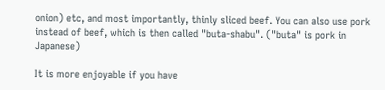onion) etc, and most importantly, thinly sliced beef. You can also use pork instead of beef, which is then called "buta-shabu". ("buta" is pork in Japanese)

It is more enjoyable if you have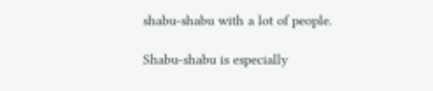shabu-shabu with a lot of people.

Shabu-shabu is especially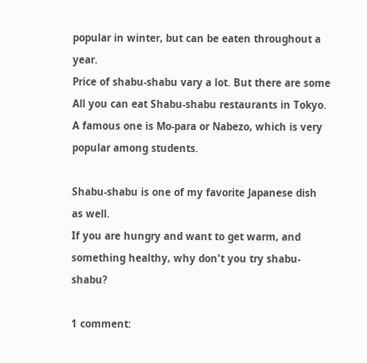popular in winter, but can be eaten throughout a year.
Price of shabu-shabu vary a lot. But there are some All you can eat Shabu-shabu restaurants in Tokyo. A famous one is Mo-para or Nabezo, which is very popular among students.

Shabu-shabu is one of my favorite Japanese dish as well.
If you are hungry and want to get warm, and something healthy, why don't you try shabu-shabu?

1 comment: